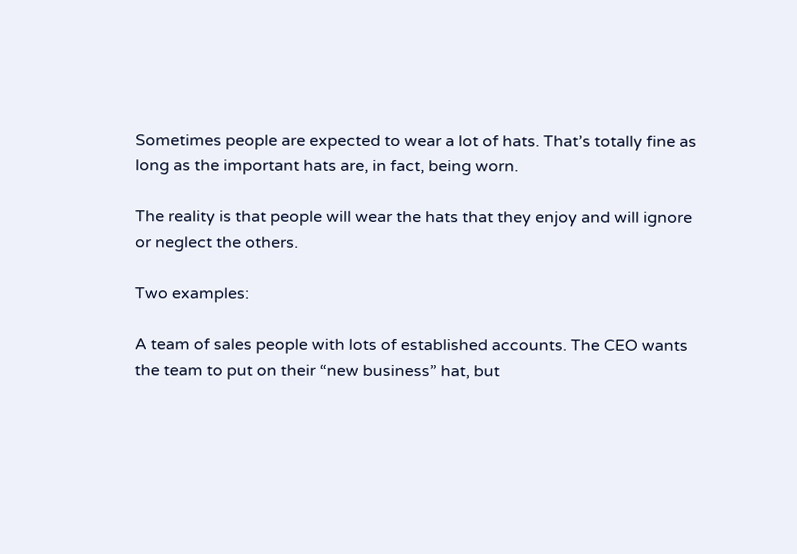Sometimes people are expected to wear a lot of hats. That’s totally fine as long as the important hats are, in fact, being worn.

The reality is that people will wear the hats that they enjoy and will ignore or neglect the others.

Two examples:

A team of sales people with lots of established accounts. The CEO wants the team to put on their “new business” hat, but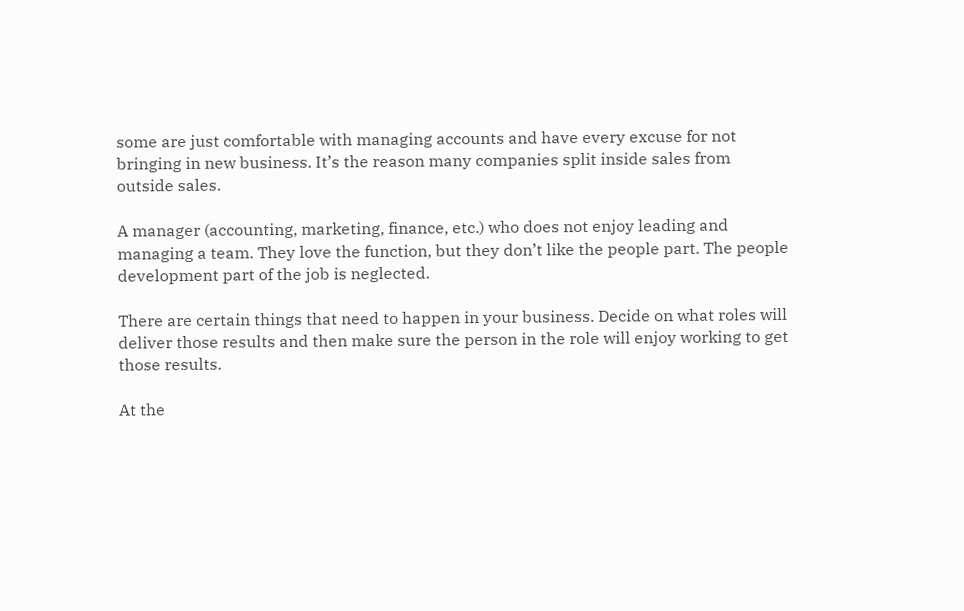some are just comfortable with managing accounts and have every excuse for not bringing in new business. It’s the reason many companies split inside sales from outside sales.

A manager (accounting, marketing, finance, etc.) who does not enjoy leading and managing a team. They love the function, but they don’t like the people part. The people development part of the job is neglected.

There are certain things that need to happen in your business. Decide on what roles will deliver those results and then make sure the person in the role will enjoy working to get those results.

At the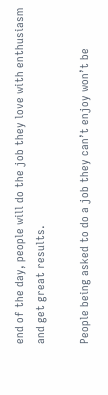end of the day, people will do the job they love with enthusiasm and get great results.

People being asked to do a job they can’t enjoy won’t be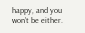happy, and you won’t be either.